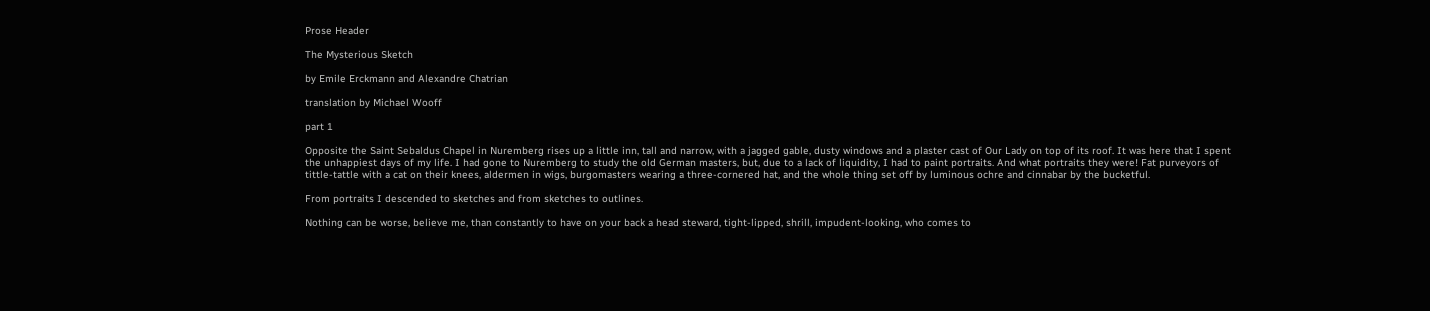Prose Header

The Mysterious Sketch

by Emile Erckmann and Alexandre Chatrian

translation by Michael Wooff

part 1

Opposite the Saint Sebaldus Chapel in Nuremberg rises up a little inn, tall and narrow, with a jagged gable, dusty windows and a plaster cast of Our Lady on top of its roof. It was here that I spent the unhappiest days of my life. I had gone to Nuremberg to study the old German masters, but, due to a lack of liquidity, I had to paint portraits. And what portraits they were! Fat purveyors of tittle-tattle with a cat on their knees, aldermen in wigs, burgomasters wearing a three-cornered hat, and the whole thing set off by luminous ochre and cinnabar by the bucketful.

From portraits I descended to sketches and from sketches to outlines.

Nothing can be worse, believe me, than constantly to have on your back a head steward, tight-lipped, shrill, impudent-looking, who comes to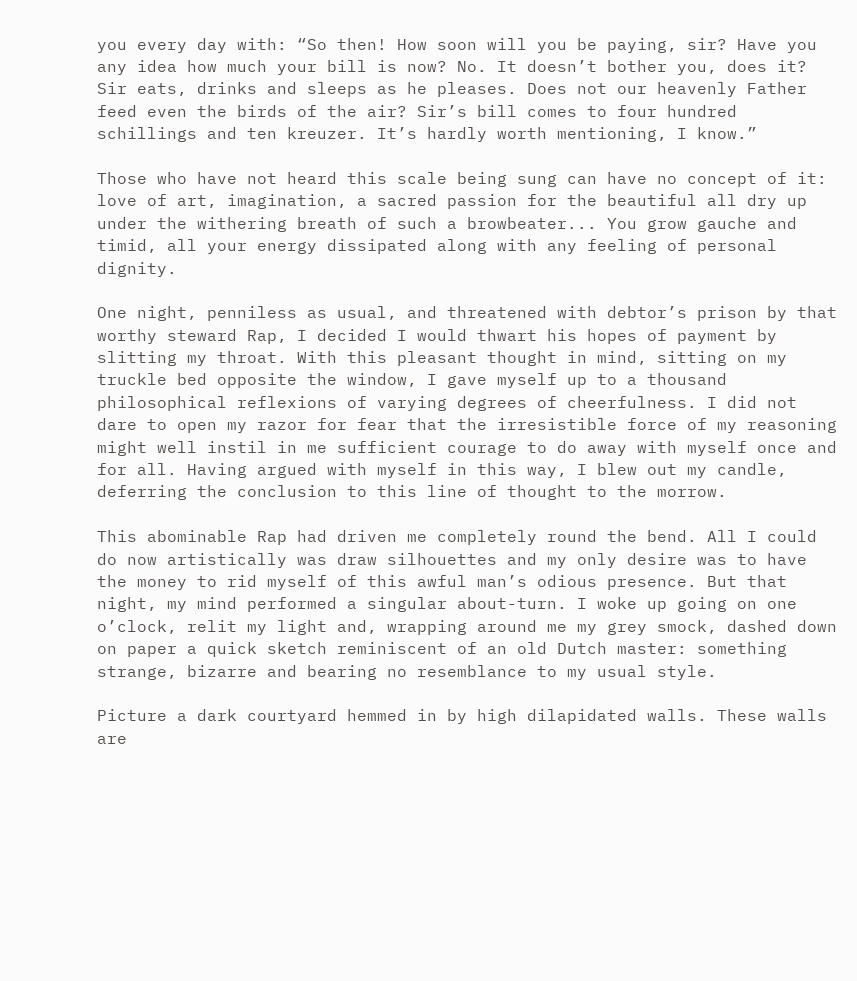you every day with: “So then! How soon will you be paying, sir? Have you any idea how much your bill is now? No. It doesn’t bother you, does it? Sir eats, drinks and sleeps as he pleases. Does not our heavenly Father feed even the birds of the air? Sir’s bill comes to four hundred schillings and ten kreuzer. It’s hardly worth mentioning, I know.”

Those who have not heard this scale being sung can have no concept of it: love of art, imagination, a sacred passion for the beautiful all dry up under the withering breath of such a browbeater... You grow gauche and timid, all your energy dissipated along with any feeling of personal dignity.

One night, penniless as usual, and threatened with debtor’s prison by that worthy steward Rap, I decided I would thwart his hopes of payment by slitting my throat. With this pleasant thought in mind, sitting on my truckle bed opposite the window, I gave myself up to a thousand philosophical reflexions of varying degrees of cheerfulness. I did not dare to open my razor for fear that the irresistible force of my reasoning might well instil in me sufficient courage to do away with myself once and for all. Having argued with myself in this way, I blew out my candle, deferring the conclusion to this line of thought to the morrow.

This abominable Rap had driven me completely round the bend. All I could do now artistically was draw silhouettes and my only desire was to have the money to rid myself of this awful man’s odious presence. But that night, my mind performed a singular about-turn. I woke up going on one o’clock, relit my light and, wrapping around me my grey smock, dashed down on paper a quick sketch reminiscent of an old Dutch master: something strange, bizarre and bearing no resemblance to my usual style.

Picture a dark courtyard hemmed in by high dilapidated walls. These walls are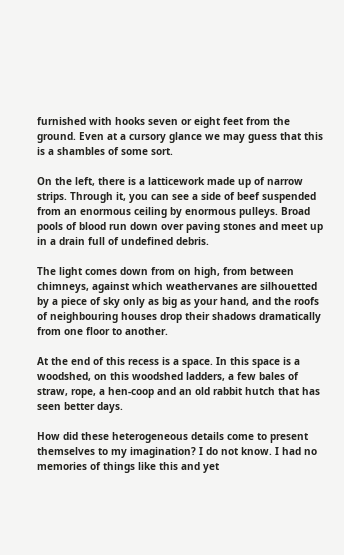furnished with hooks seven or eight feet from the ground. Even at a cursory glance we may guess that this is a shambles of some sort.

On the left, there is a latticework made up of narrow strips. Through it, you can see a side of beef suspended from an enormous ceiling by enormous pulleys. Broad pools of blood run down over paving stones and meet up in a drain full of undefined debris.

The light comes down from on high, from between chimneys, against which weathervanes are silhouetted by a piece of sky only as big as your hand, and the roofs of neighbouring houses drop their shadows dramatically from one floor to another.

At the end of this recess is a space. In this space is a woodshed, on this woodshed ladders, a few bales of straw, rope, a hen-coop and an old rabbit hutch that has seen better days.

How did these heterogeneous details come to present themselves to my imagination? I do not know. I had no memories of things like this and yet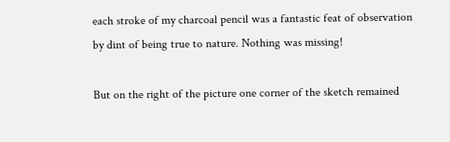each stroke of my charcoal pencil was a fantastic feat of observation by dint of being true to nature. Nothing was missing!

But on the right of the picture one corner of the sketch remained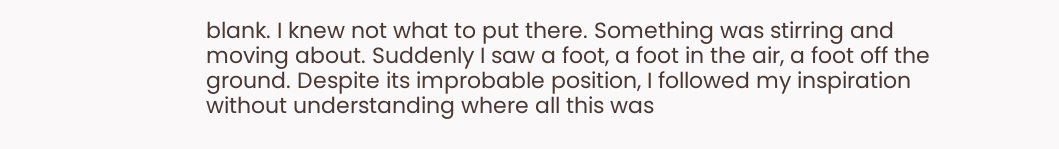blank. I knew not what to put there. Something was stirring and moving about. Suddenly I saw a foot, a foot in the air, a foot off the ground. Despite its improbable position, I followed my inspiration without understanding where all this was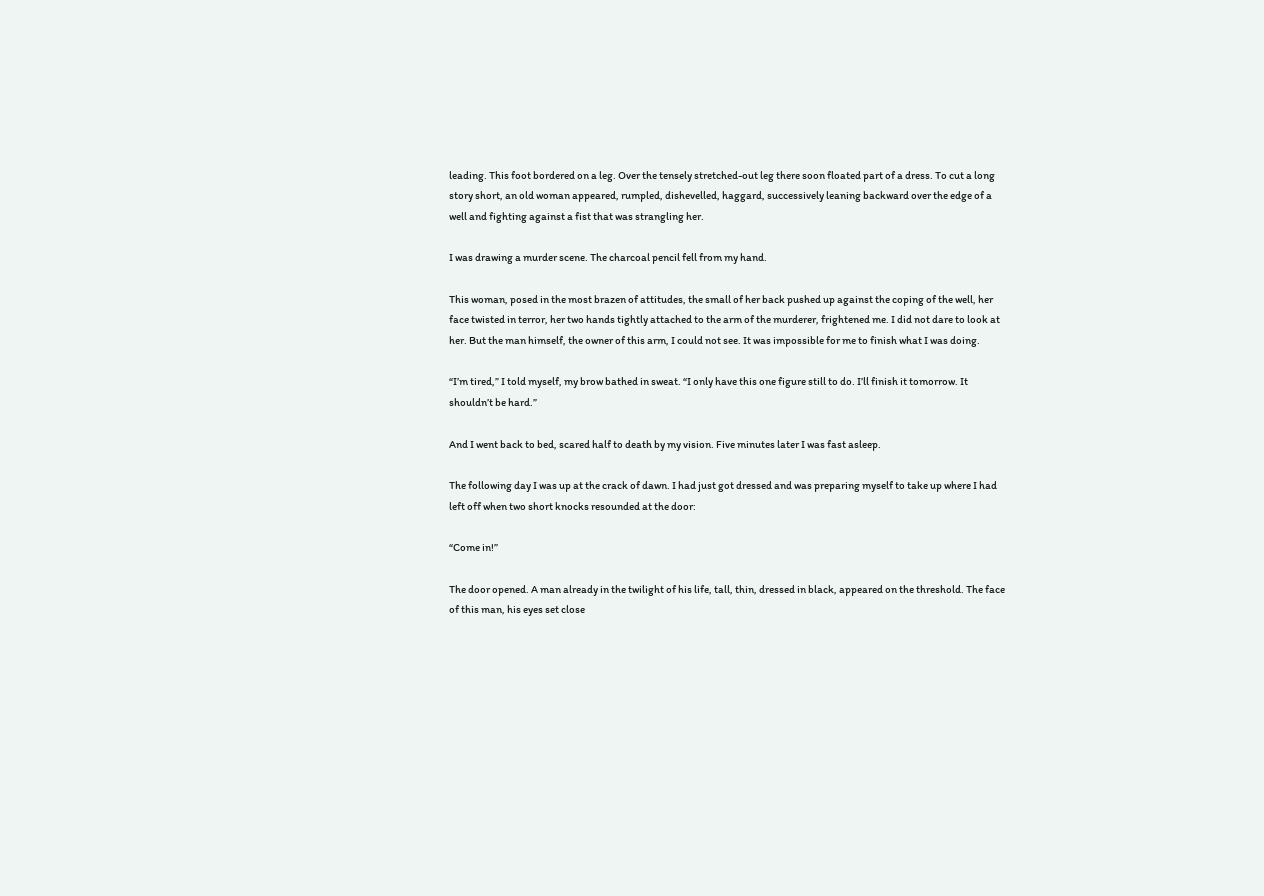leading. This foot bordered on a leg. Over the tensely stretched-out leg there soon floated part of a dress. To cut a long story short, an old woman appeared, rumpled, dishevelled, haggard, successively leaning backward over the edge of a well and fighting against a fist that was strangling her.

I was drawing a murder scene. The charcoal pencil fell from my hand.

This woman, posed in the most brazen of attitudes, the small of her back pushed up against the coping of the well, her face twisted in terror, her two hands tightly attached to the arm of the murderer, frightened me. I did not dare to look at her. But the man himself, the owner of this arm, I could not see. It was impossible for me to finish what I was doing.

“I’m tired,” I told myself, my brow bathed in sweat. “I only have this one figure still to do. I’ll finish it tomorrow. It shouldn’t be hard.”

And I went back to bed, scared half to death by my vision. Five minutes later I was fast asleep.

The following day I was up at the crack of dawn. I had just got dressed and was preparing myself to take up where I had left off when two short knocks resounded at the door:

“Come in!”

The door opened. A man already in the twilight of his life, tall, thin, dressed in black, appeared on the threshold. The face of this man, his eyes set close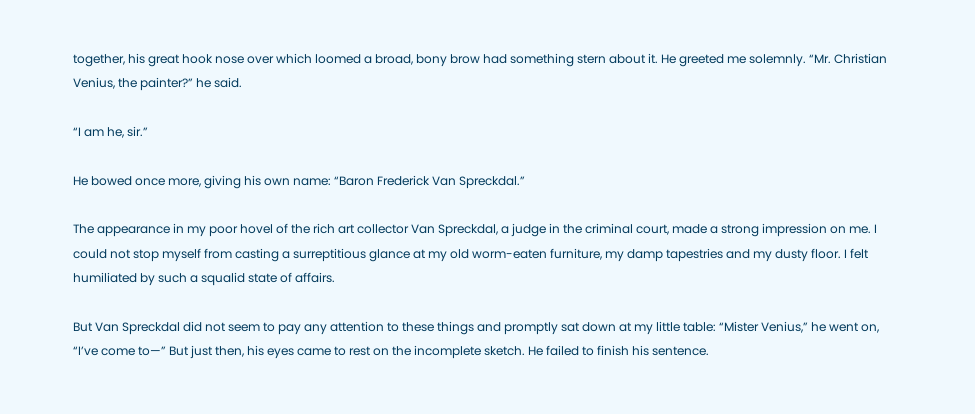together, his great hook nose over which loomed a broad, bony brow had something stern about it. He greeted me solemnly. “Mr. Christian Venius, the painter?” he said.

“I am he, sir.”

He bowed once more, giving his own name: “Baron Frederick Van Spreckdal.”

The appearance in my poor hovel of the rich art collector Van Spreckdal, a judge in the criminal court, made a strong impression on me. I could not stop myself from casting a surreptitious glance at my old worm-eaten furniture, my damp tapestries and my dusty floor. I felt humiliated by such a squalid state of affairs.

But Van Spreckdal did not seem to pay any attention to these things and promptly sat down at my little table: “Mister Venius,” he went on, “I’ve come to—” But just then, his eyes came to rest on the incomplete sketch. He failed to finish his sentence.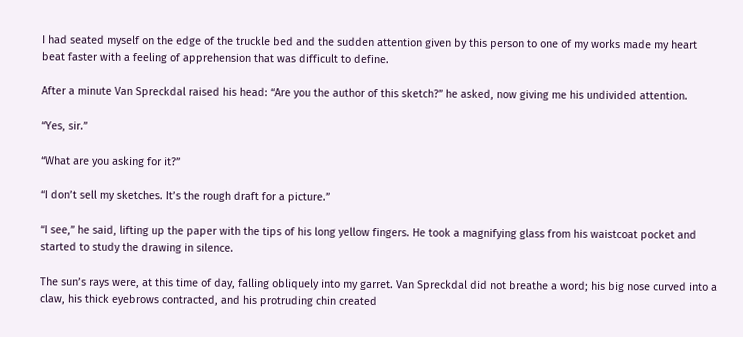I had seated myself on the edge of the truckle bed and the sudden attention given by this person to one of my works made my heart beat faster with a feeling of apprehension that was difficult to define.

After a minute Van Spreckdal raised his head: “Are you the author of this sketch?” he asked, now giving me his undivided attention.

“Yes, sir.”

“What are you asking for it?”

“I don’t sell my sketches. It’s the rough draft for a picture.”

“I see,” he said, lifting up the paper with the tips of his long yellow fingers. He took a magnifying glass from his waistcoat pocket and started to study the drawing in silence.

The sun’s rays were, at this time of day, falling obliquely into my garret. Van Spreckdal did not breathe a word; his big nose curved into a claw, his thick eyebrows contracted, and his protruding chin created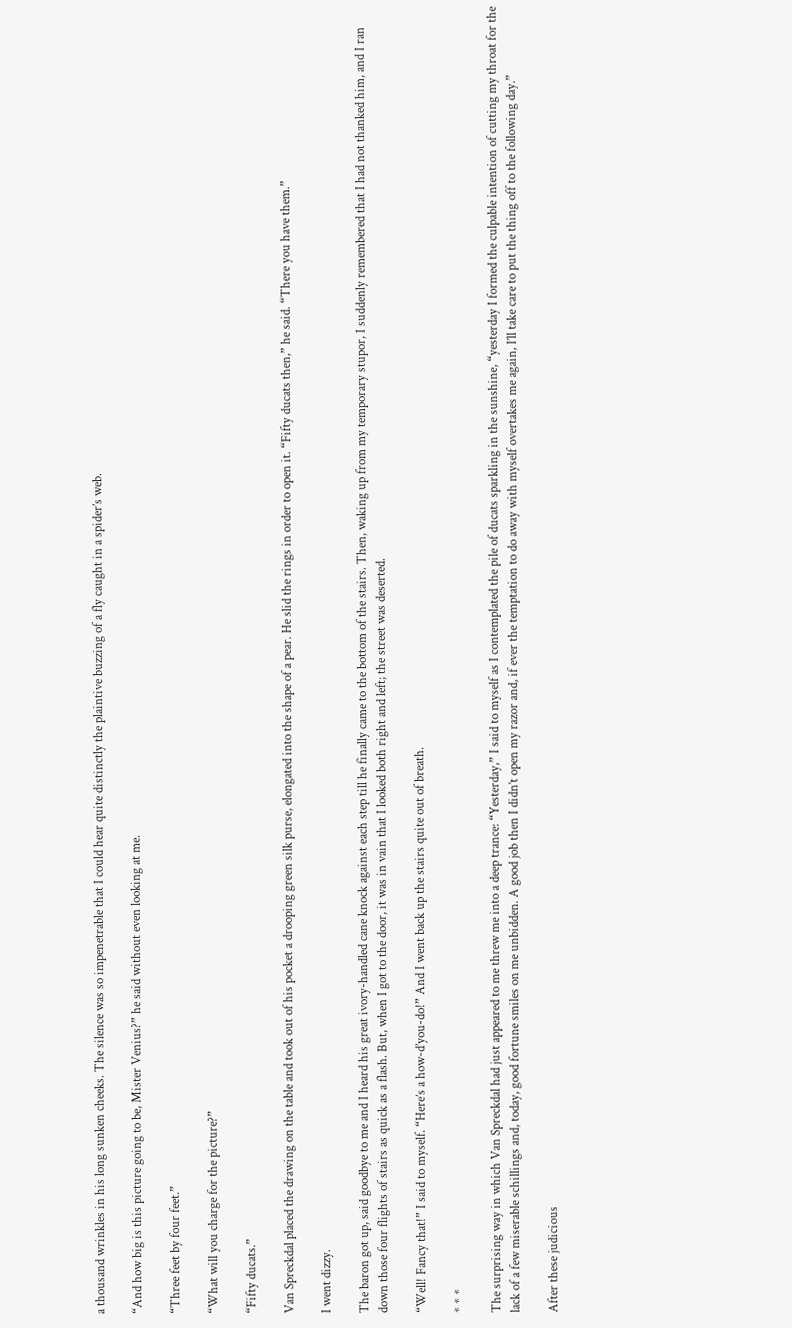a thousand wrinkles in his long sunken cheeks. The silence was so impenetrable that I could hear quite distinctly the plaintive buzzing of a fly caught in a spider’s web.

“And how big is this picture going to be, Mister Venius?” he said without even looking at me.

“Three feet by four feet.”

“What will you charge for the picture?”

“Fifty ducats.”

Van Spreckdal placed the drawing on the table and took out of his pocket a drooping green silk purse, elongated into the shape of a pear. He slid the rings in order to open it. “Fifty ducats then,” he said. “There you have them.”

I went dizzy.

The baron got up, said goodbye to me and I heard his great ivory-handled cane knock against each step till he finally came to the bottom of the stairs. Then, waking up from my temporary stupor, I suddenly remembered that I had not thanked him, and I ran down those four flights of stairs as quick as a flash. But, when I got to the door, it was in vain that I looked both right and left; the street was deserted.

“Well! Fancy that!” I said to myself. “Here’s a how-d’you-do!” And I went back up the stairs quite out of breath.

* * *

The surprising way in which Van Spreckdal had just appeared to me threw me into a deep trance: “Yesterday,” I said to myself as I contemplated the pile of ducats sparkling in the sunshine, “yesterday I formed the culpable intention of cutting my throat for the lack of a few miserable schillings and, today, good fortune smiles on me unbidden. A good job then I didn’t open my razor and, if ever the temptation to do away with myself overtakes me again, I’ll take care to put the thing off to the following day.”

After these judicious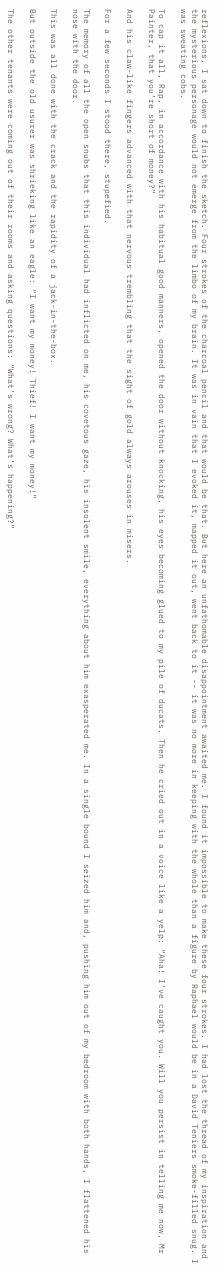reflexions, I sat down to finish the sketch. Four strokes of the charcoal pencil and that would be that. But here an unfathomable disappointment awaited me. I found it impossible to make these four strokes. I had lost the thread of my inspiration and the mysterious personage would not emerge from the limbo of my brain. It was in vain that I evoked it, mapped it out, went back to it -- it was no more in keeping with the whole than a figure by Raphael would be in a David Teniers smoke-filled snug. I was sweating cobs.

To cap it all, Rap, in accordance with his habitual good manners, opened the door without knocking, his eyes becoming glued to my pile of ducats. Then he cried out in a voice like a yelp: “Aha! I’ve caught you. Will you persist in telling me now, Mr Painter, that you’re short of money?”

And his claw-like fingers advanced with that nervous trembling that the sight of gold always arouses in misers.

For a few seconds I stood there, stupefied.

The memory of all the open snubs that this individual had inflicted on me, his covetous gaze, his insolent smile, everything about him exasperated me. In a single bound I seized him and, pushing him out of my bedroom with both hands, I flattened his nose with the door.

This was all done with the crack and the rapidity of a jack-in-the-box.

But outside the old usurer was shrieking like an eagle: “I want my money! Thief! I want my money!”

The other tenants were coming out of their rooms and asking questions: “What’s wrong? What’s happening?”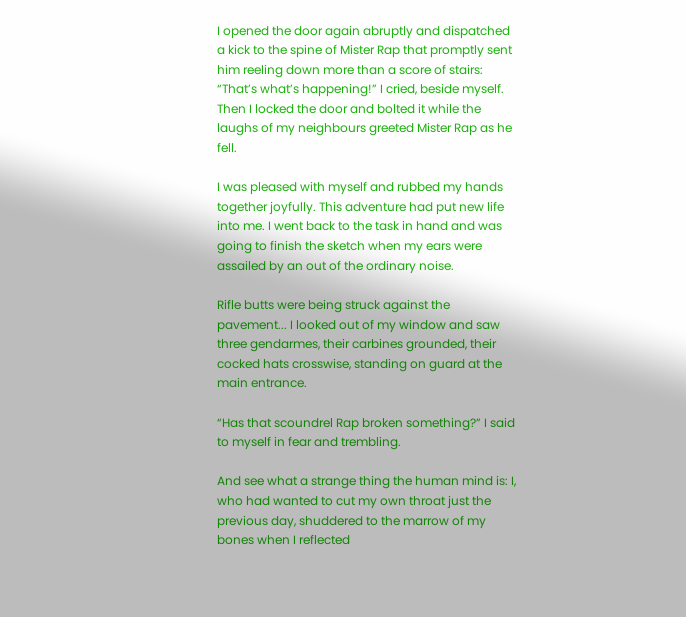I opened the door again abruptly and dispatched a kick to the spine of Mister Rap that promptly sent him reeling down more than a score of stairs: “That’s what’s happening!” I cried, beside myself. Then I locked the door and bolted it while the laughs of my neighbours greeted Mister Rap as he fell.

I was pleased with myself and rubbed my hands together joyfully. This adventure had put new life into me. I went back to the task in hand and was going to finish the sketch when my ears were assailed by an out of the ordinary noise.

Rifle butts were being struck against the pavement... I looked out of my window and saw three gendarmes, their carbines grounded, their cocked hats crosswise, standing on guard at the main entrance.

“Has that scoundrel Rap broken something?” I said to myself in fear and trembling.

And see what a strange thing the human mind is: I, who had wanted to cut my own throat just the previous day, shuddered to the marrow of my bones when I reflected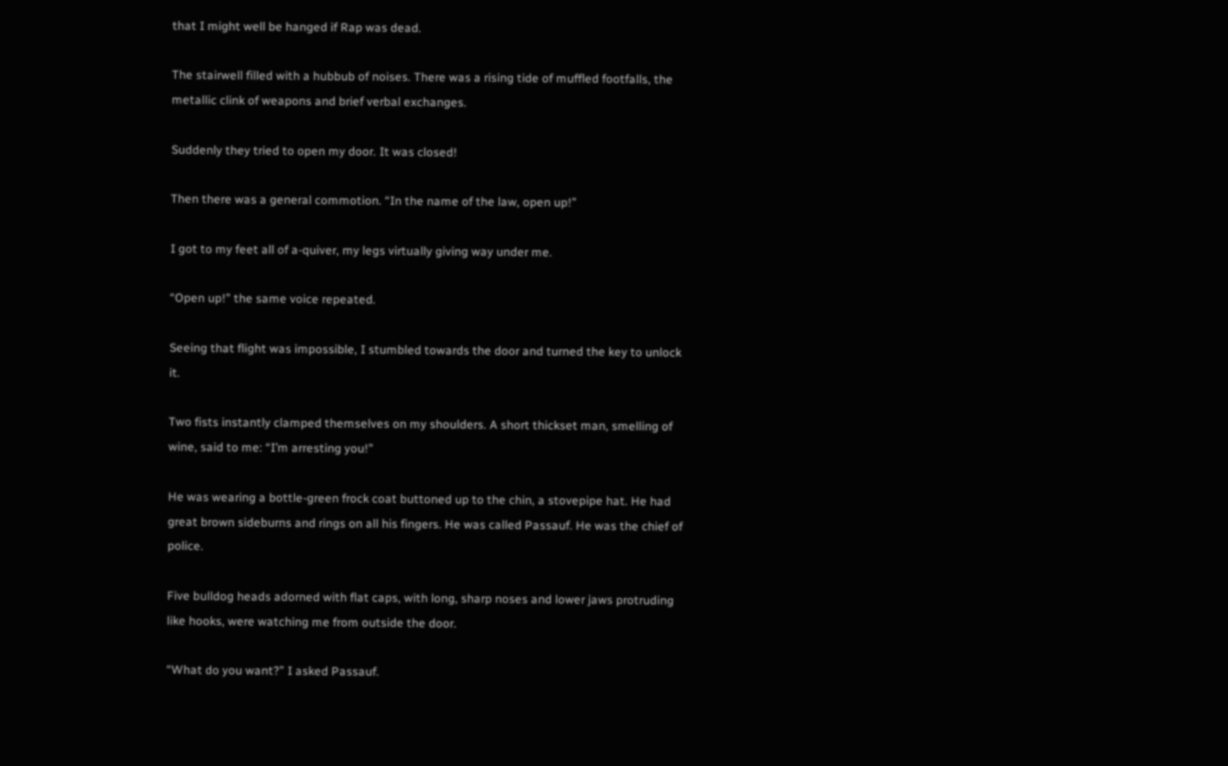that I might well be hanged if Rap was dead.

The stairwell filled with a hubbub of noises. There was a rising tide of muffled footfalls, the metallic clink of weapons and brief verbal exchanges.

Suddenly they tried to open my door. It was closed!

Then there was a general commotion. “In the name of the law, open up!”

I got to my feet all of a-quiver, my legs virtually giving way under me.

“Open up!” the same voice repeated.

Seeing that flight was impossible, I stumbled towards the door and turned the key to unlock it.

Two fists instantly clamped themselves on my shoulders. A short thickset man, smelling of wine, said to me: “I’m arresting you!”

He was wearing a bottle-green frock coat buttoned up to the chin, a stovepipe hat. He had great brown sideburns and rings on all his fingers. He was called Passauf. He was the chief of police.

Five bulldog heads adorned with flat caps, with long, sharp noses and lower jaws protruding like hooks, were watching me from outside the door.

“What do you want?” I asked Passauf.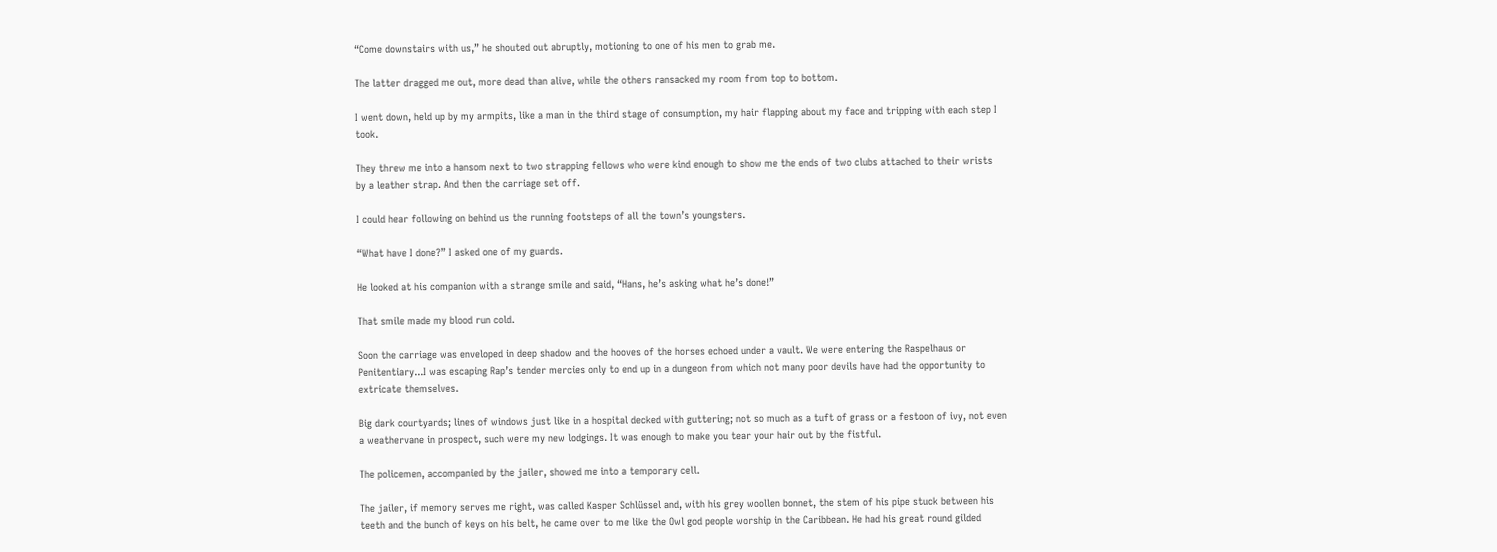“Come downstairs with us,” he shouted out abruptly, motioning to one of his men to grab me.

The latter dragged me out, more dead than alive, while the others ransacked my room from top to bottom.

I went down, held up by my armpits, like a man in the third stage of consumption, my hair flapping about my face and tripping with each step I took.

They threw me into a hansom next to two strapping fellows who were kind enough to show me the ends of two clubs attached to their wrists by a leather strap. And then the carriage set off.

I could hear following on behind us the running footsteps of all the town’s youngsters.

“What have I done?” I asked one of my guards.

He looked at his companion with a strange smile and said, “Hans, he’s asking what he’s done!”

That smile made my blood run cold.

Soon the carriage was enveloped in deep shadow and the hooves of the horses echoed under a vault. We were entering the Raspelhaus or Penitentiary...I was escaping Rap’s tender mercies only to end up in a dungeon from which not many poor devils have had the opportunity to extricate themselves.

Big dark courtyards; lines of windows just like in a hospital decked with guttering; not so much as a tuft of grass or a festoon of ivy, not even a weathervane in prospect, such were my new lodgings. It was enough to make you tear your hair out by the fistful.

The policemen, accompanied by the jailer, showed me into a temporary cell.

The jailer, if memory serves me right, was called Kasper Schlüssel and, with his grey woollen bonnet, the stem of his pipe stuck between his teeth and the bunch of keys on his belt, he came over to me like the Owl god people worship in the Caribbean. He had his great round gilded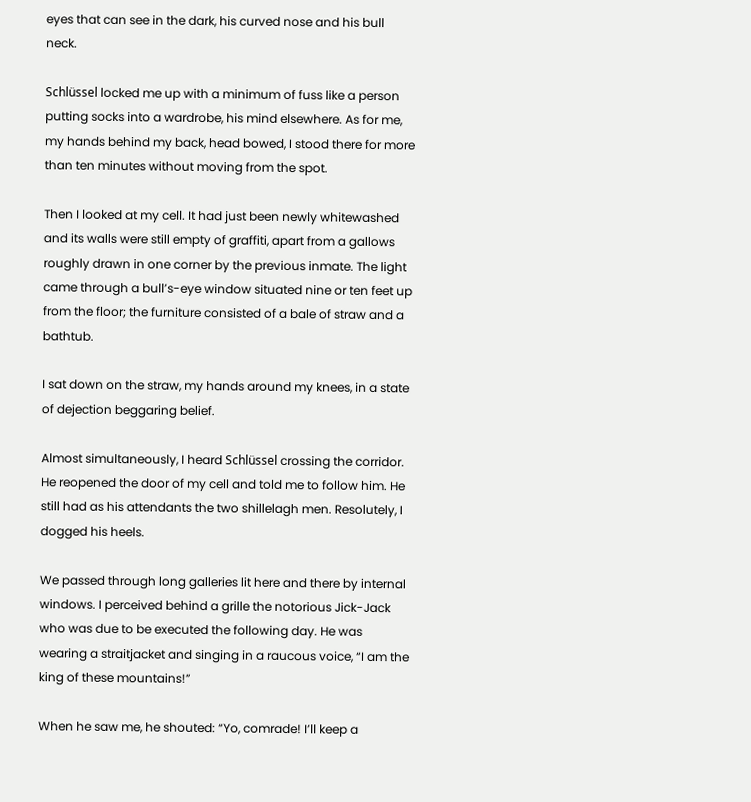eyes that can see in the dark, his curved nose and his bull neck.

Schlüssel locked me up with a minimum of fuss like a person putting socks into a wardrobe, his mind elsewhere. As for me, my hands behind my back, head bowed, I stood there for more than ten minutes without moving from the spot.

Then I looked at my cell. It had just been newly whitewashed and its walls were still empty of graffiti, apart from a gallows roughly drawn in one corner by the previous inmate. The light came through a bull’s-eye window situated nine or ten feet up from the floor; the furniture consisted of a bale of straw and a bathtub.

I sat down on the straw, my hands around my knees, in a state of dejection beggaring belief.

Almost simultaneously, I heard Schlüssel crossing the corridor. He reopened the door of my cell and told me to follow him. He still had as his attendants the two shillelagh men. Resolutely, I dogged his heels.

We passed through long galleries lit here and there by internal windows. I perceived behind a grille the notorious Jick-Jack who was due to be executed the following day. He was wearing a straitjacket and singing in a raucous voice, “I am the king of these mountains!”

When he saw me, he shouted: “Yo, comrade! I’ll keep a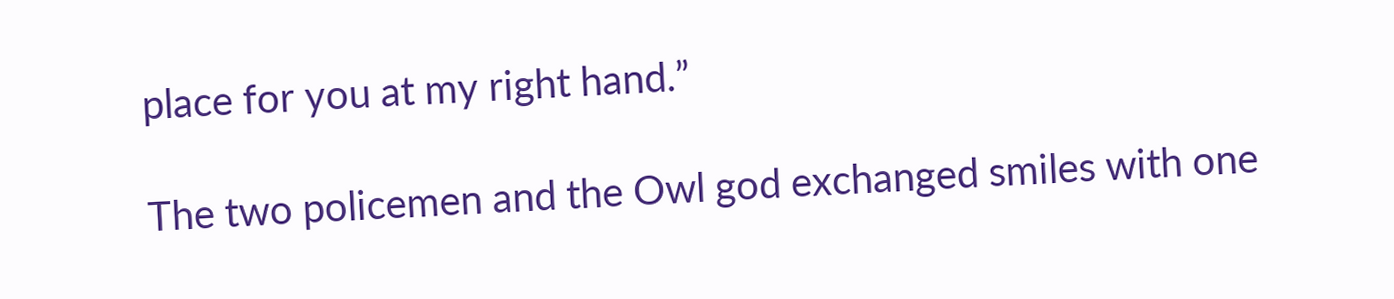place for you at my right hand.”

The two policemen and the Owl god exchanged smiles with one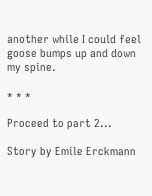another while I could feel goose bumps up and down my spine.

* * *

Proceed to part 2...

Story by Emile Erckmann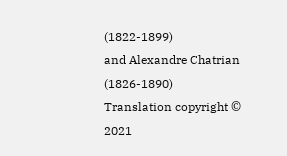(1822-1899)
and Alexandre Chatrian (1826-1890)
Translation copyright © 2021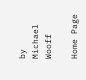by Michael Wooff

Home Page